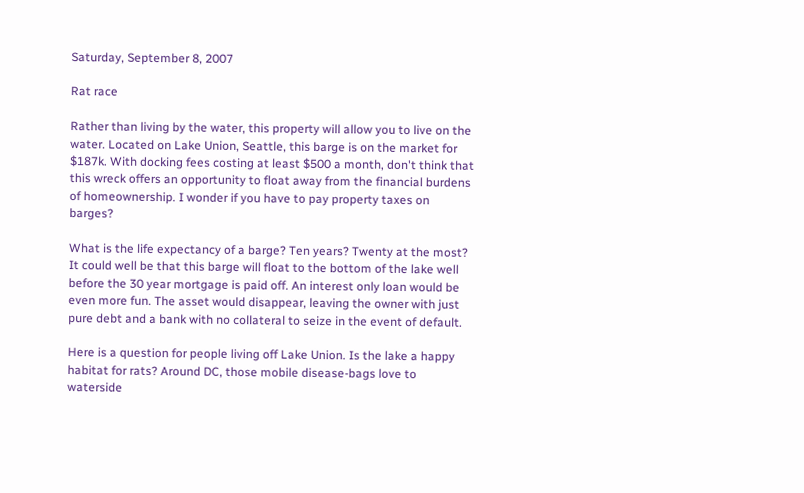Saturday, September 8, 2007

Rat race

Rather than living by the water, this property will allow you to live on the water. Located on Lake Union, Seattle, this barge is on the market for $187k. With docking fees costing at least $500 a month, don't think that this wreck offers an opportunity to float away from the financial burdens of homeownership. I wonder if you have to pay property taxes on barges?

What is the life expectancy of a barge? Ten years? Twenty at the most? It could well be that this barge will float to the bottom of the lake well before the 30 year mortgage is paid off. An interest only loan would be even more fun. The asset would disappear, leaving the owner with just pure debt and a bank with no collateral to seize in the event of default.

Here is a question for people living off Lake Union. Is the lake a happy habitat for rats? Around DC, those mobile disease-bags love to waterside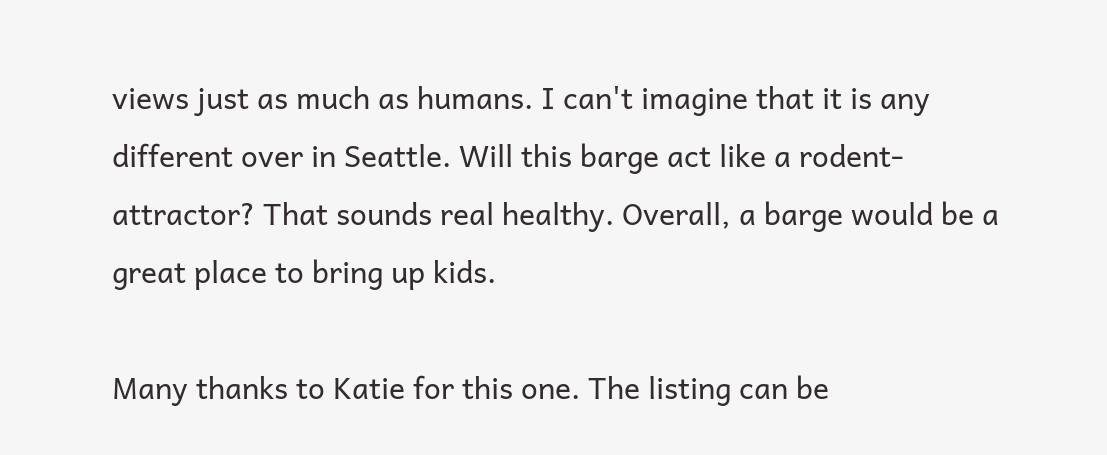views just as much as humans. I can't imagine that it is any different over in Seattle. Will this barge act like a rodent-attractor? That sounds real healthy. Overall, a barge would be a great place to bring up kids.

Many thanks to Katie for this one. The listing can be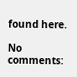found here.

No comments: